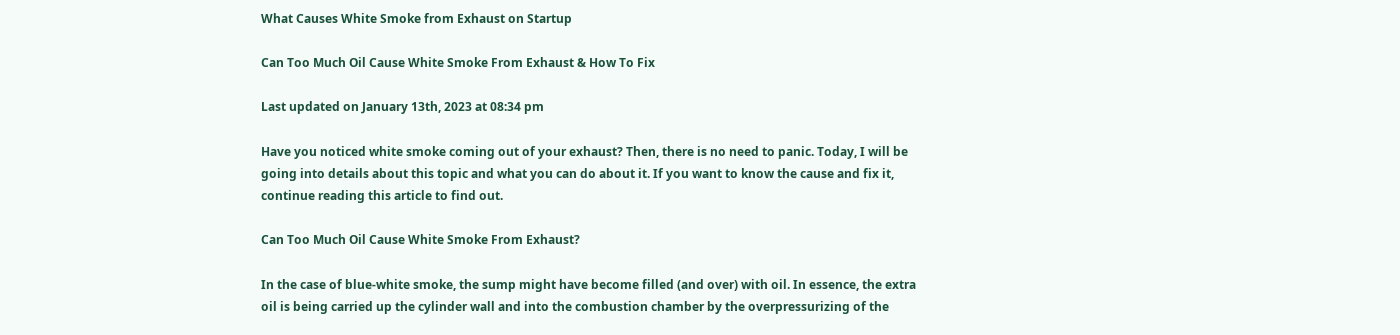What Causes White Smoke from Exhaust on Startup

Can Too Much Oil Cause White Smoke From Exhaust & How To Fix

Last updated on January 13th, 2023 at 08:34 pm

Have you noticed white smoke coming out of your exhaust? Then, there is no need to panic. Today, I will be going into details about this topic and what you can do about it. If you want to know the cause and fix it, continue reading this article to find out.

Can Too Much Oil Cause White Smoke From Exhaust?

In the case of blue-white smoke, the sump might have become filled (and over) with oil. In essence, the extra oil is being carried up the cylinder wall and into the combustion chamber by the overpressurizing of the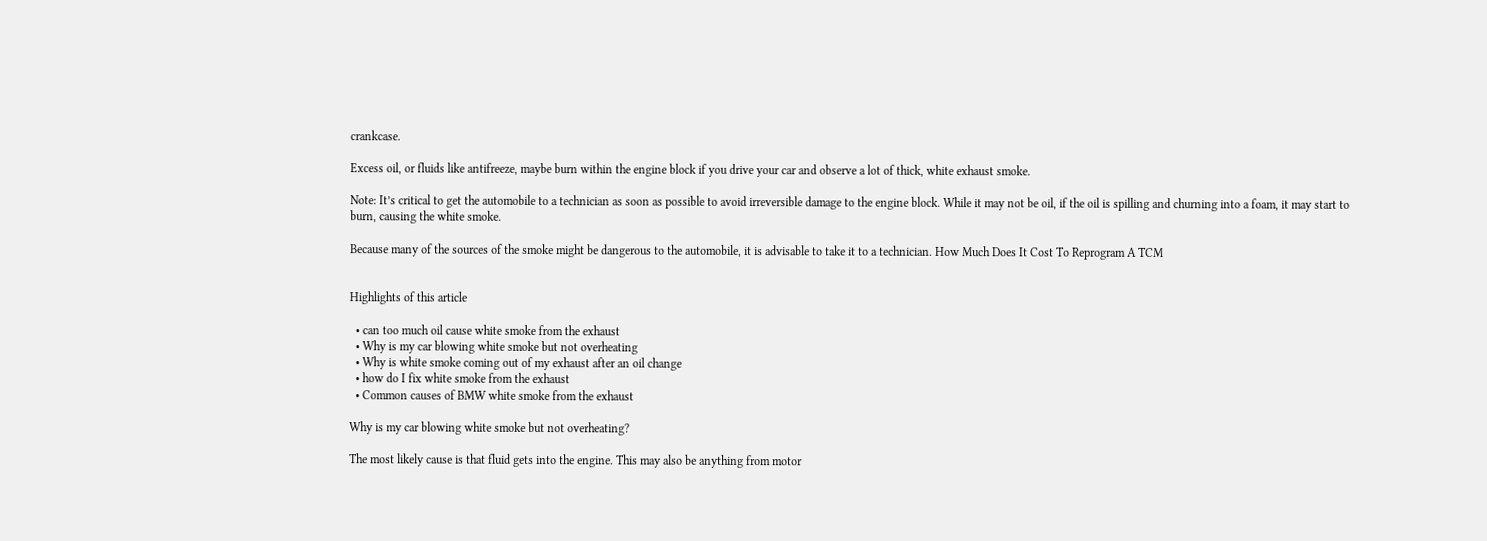crankcase.

Excess oil, or fluids like antifreeze, maybe burn within the engine block if you drive your car and observe a lot of thick, white exhaust smoke.

Note: It’s critical to get the automobile to a technician as soon as possible to avoid irreversible damage to the engine block. While it may not be oil, if the oil is spilling and churning into a foam, it may start to burn, causing the white smoke.

Because many of the sources of the smoke might be dangerous to the automobile, it is advisable to take it to a technician. How Much Does It Cost To Reprogram A TCM


Highlights of this article

  • can too much oil cause white smoke from the exhaust
  • Why is my car blowing white smoke but not overheating
  • Why is white smoke coming out of my exhaust after an oil change
  • how do I fix white smoke from the exhaust
  • Common causes of BMW white smoke from the exhaust

Why is my car blowing white smoke but not overheating?

The most likely cause is that fluid gets into the engine. This may also be anything from motor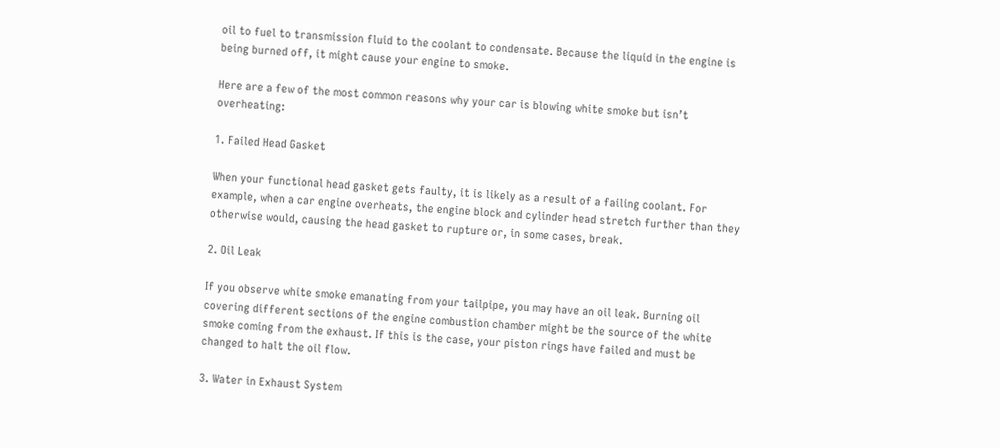oil to fuel to transmission fluid to the coolant to condensate. Because the liquid in the engine is being burned off, it might cause your engine to smoke.

Here are a few of the most common reasons why your car is blowing white smoke but isn’t overheating:

1. Failed Head Gasket

When your functional head gasket gets faulty, it is likely as a result of a failing coolant. For example, when a car engine overheats, the engine block and cylinder head stretch further than they otherwise would, causing the head gasket to rupture or, in some cases, break.

2. Oil Leak

If you observe white smoke emanating from your tailpipe, you may have an oil leak. Burning oil covering different sections of the engine combustion chamber might be the source of the white smoke coming from the exhaust. If this is the case, your piston rings have failed and must be changed to halt the oil flow.

3. Water in Exhaust System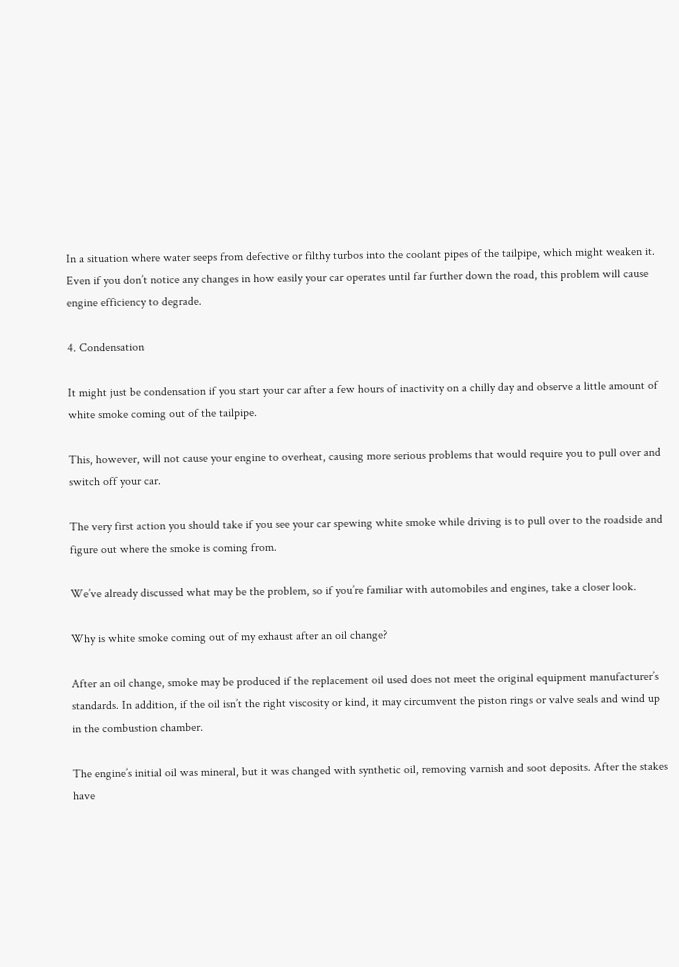In a situation where water seeps from defective or filthy turbos into the coolant pipes of the tailpipe, which might weaken it. Even if you don’t notice any changes in how easily your car operates until far further down the road, this problem will cause engine efficiency to degrade.

4. Condensation

It might just be condensation if you start your car after a few hours of inactivity on a chilly day and observe a little amount of white smoke coming out of the tailpipe.

This, however, will not cause your engine to overheat, causing more serious problems that would require you to pull over and switch off your car.

The very first action you should take if you see your car spewing white smoke while driving is to pull over to the roadside and figure out where the smoke is coming from.

We’ve already discussed what may be the problem, so if you’re familiar with automobiles and engines, take a closer look.

Why is white smoke coming out of my exhaust after an oil change?

After an oil change, smoke may be produced if the replacement oil used does not meet the original equipment manufacturer’s standards. In addition, if the oil isn’t the right viscosity or kind, it may circumvent the piston rings or valve seals and wind up in the combustion chamber.

The engine’s initial oil was mineral, but it was changed with synthetic oil, removing varnish and soot deposits. After the stakes have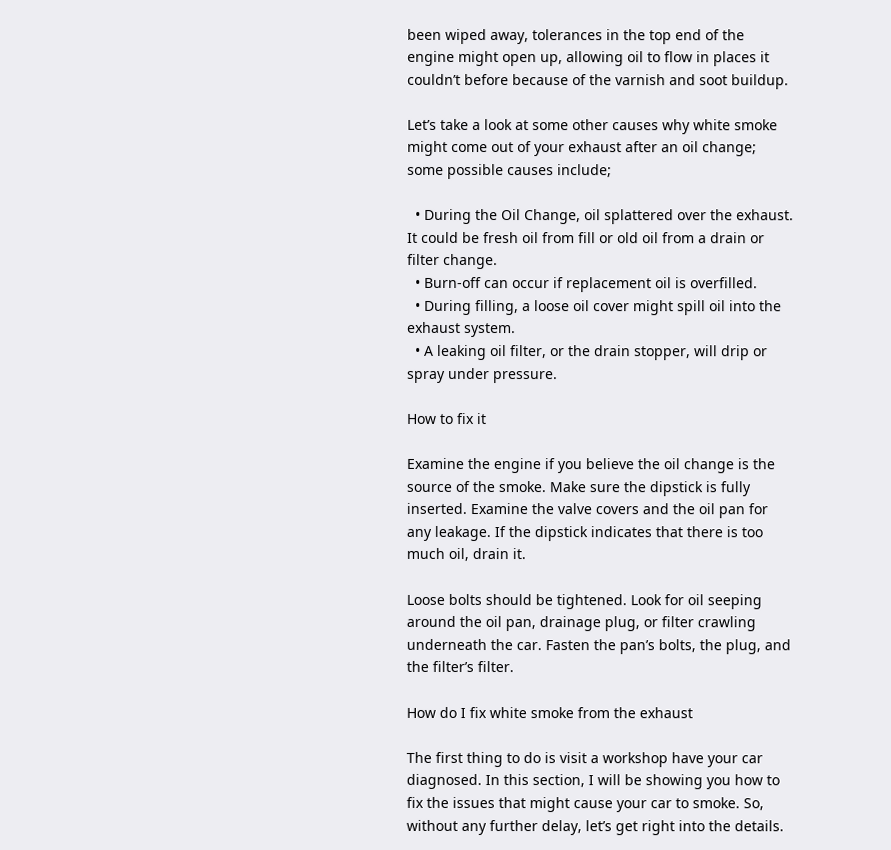been wiped away, tolerances in the top end of the engine might open up, allowing oil to flow in places it couldn’t before because of the varnish and soot buildup.

Let’s take a look at some other causes why white smoke might come out of your exhaust after an oil change; some possible causes include;

  • During the Oil Change, oil splattered over the exhaust. It could be fresh oil from fill or old oil from a drain or filter change.
  • Burn-off can occur if replacement oil is overfilled.
  • During filling, a loose oil cover might spill oil into the exhaust system.
  • A leaking oil filter, or the drain stopper, will drip or spray under pressure.

How to fix it

Examine the engine if you believe the oil change is the source of the smoke. Make sure the dipstick is fully inserted. Examine the valve covers and the oil pan for any leakage. If the dipstick indicates that there is too much oil, drain it.

Loose bolts should be tightened. Look for oil seeping around the oil pan, drainage plug, or filter crawling underneath the car. Fasten the pan’s bolts, the plug, and the filter’s filter.

How do I fix white smoke from the exhaust

The first thing to do is visit a workshop have your car diagnosed. In this section, I will be showing you how to fix the issues that might cause your car to smoke. So, without any further delay, let’s get right into the details.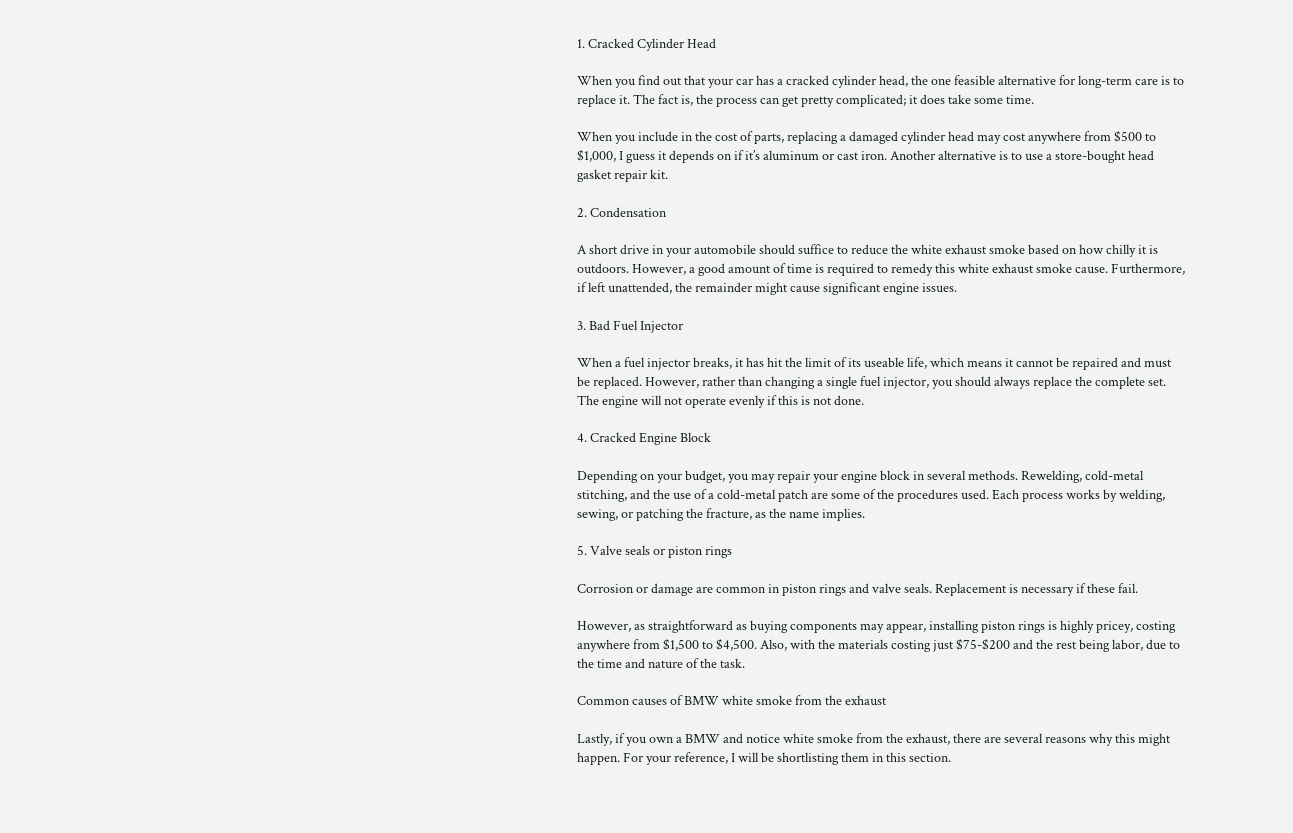1. Cracked Cylinder Head

When you find out that your car has a cracked cylinder head, the one feasible alternative for long-term care is to replace it. The fact is, the process can get pretty complicated; it does take some time.

When you include in the cost of parts, replacing a damaged cylinder head may cost anywhere from $500 to $1,000, I guess it depends on if it’s aluminum or cast iron. Another alternative is to use a store-bought head gasket repair kit.

2. Condensation

A short drive in your automobile should suffice to reduce the white exhaust smoke based on how chilly it is outdoors. However, a good amount of time is required to remedy this white exhaust smoke cause. Furthermore, if left unattended, the remainder might cause significant engine issues.

3. Bad Fuel Injector

When a fuel injector breaks, it has hit the limit of its useable life, which means it cannot be repaired and must be replaced. However, rather than changing a single fuel injector, you should always replace the complete set. The engine will not operate evenly if this is not done.

4. Cracked Engine Block

Depending on your budget, you may repair your engine block in several methods. Rewelding, cold-metal stitching, and the use of a cold-metal patch are some of the procedures used. Each process works by welding, sewing, or patching the fracture, as the name implies.

5. Valve seals or piston rings

Corrosion or damage are common in piston rings and valve seals. Replacement is necessary if these fail.

However, as straightforward as buying components may appear, installing piston rings is highly pricey, costing anywhere from $1,500 to $4,500. Also, with the materials costing just $75-$200 and the rest being labor, due to the time and nature of the task.

Common causes of BMW white smoke from the exhaust

Lastly, if you own a BMW and notice white smoke from the exhaust, there are several reasons why this might happen. For your reference, I will be shortlisting them in this section.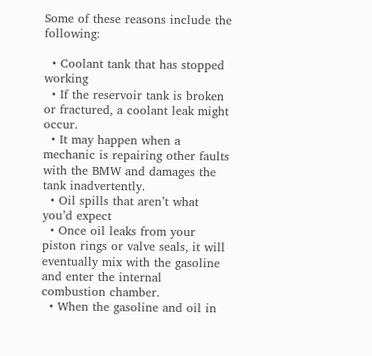Some of these reasons include the following:

  • Coolant tank that has stopped working
  • If the reservoir tank is broken or fractured, a coolant leak might occur.
  • It may happen when a mechanic is repairing other faults with the BMW and damages the tank inadvertently.
  • Oil spills that aren’t what you’d expect
  • Once oil leaks from your piston rings or valve seals, it will eventually mix with the gasoline and enter the internal combustion chamber.
  • When the gasoline and oil in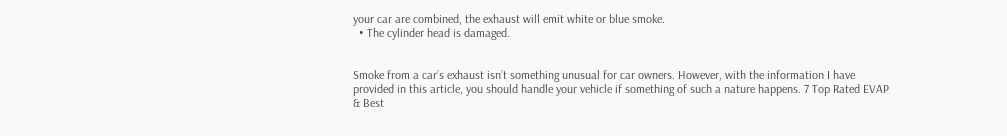your car are combined, the exhaust will emit white or blue smoke.
  • The cylinder head is damaged.


Smoke from a car’s exhaust isn’t something unusual for car owners. However, with the information I have provided in this article, you should handle your vehicle if something of such a nature happens. 7 Top Rated EVAP & Best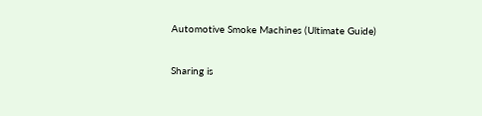Automotive Smoke Machines (Ultimate Guide)

Sharing is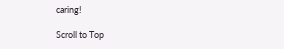caring!

Scroll to Top